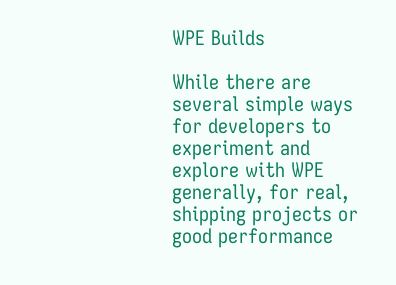WPE Builds

While there are several simple ways for developers to experiment and explore with WPE generally, for real, shipping projects or good performance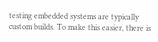testing embedded systems are typically custom builds. To make this easier, there is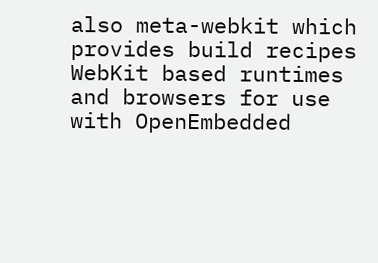also meta-webkit which provides build recipes WebKit based runtimes and browsers for use with OpenEmbedded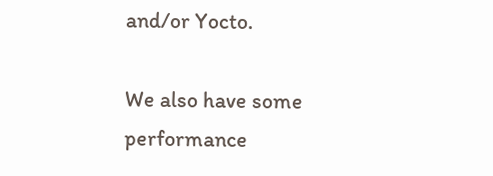and/or Yocto.

We also have some performance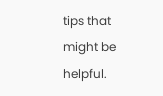tips that might be helpful.